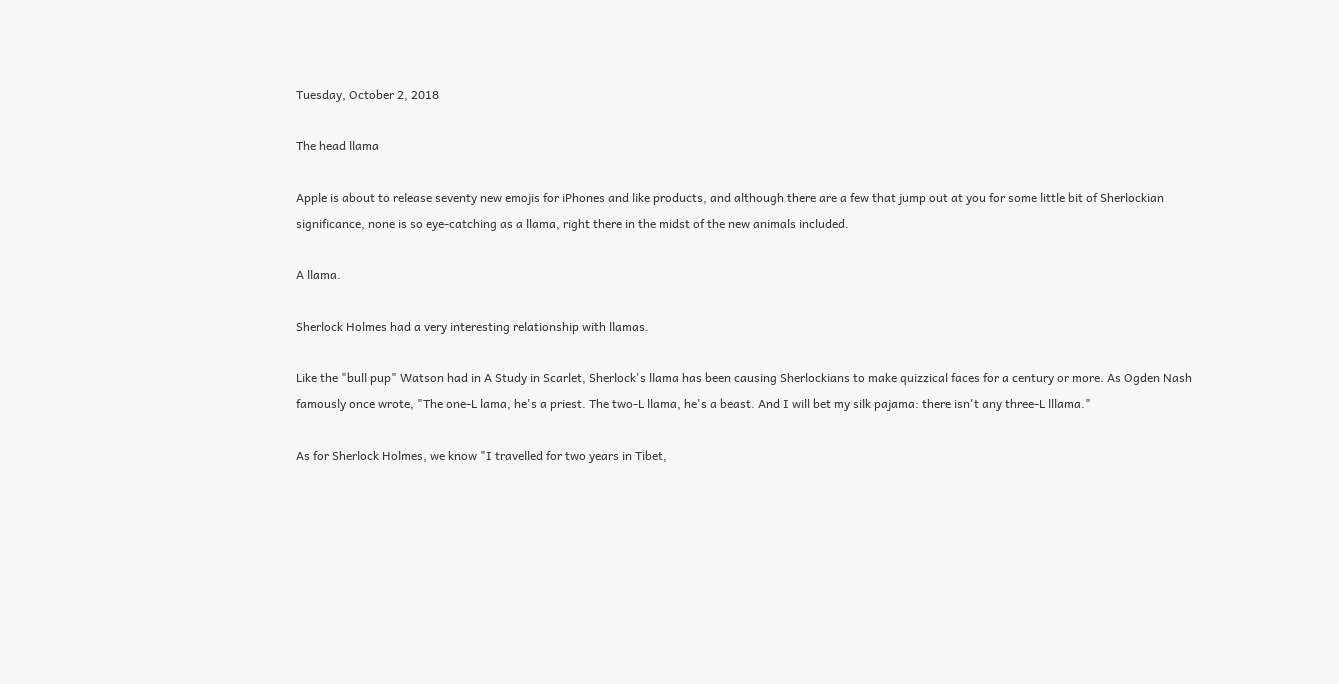Tuesday, October 2, 2018

The head llama

Apple is about to release seventy new emojis for iPhones and like products, and although there are a few that jump out at you for some little bit of Sherlockian significance, none is so eye-catching as a llama, right there in the midst of the new animals included.

A llama.

Sherlock Holmes had a very interesting relationship with llamas.

Like the "bull pup" Watson had in A Study in Scarlet, Sherlock's llama has been causing Sherlockians to make quizzical faces for a century or more. As Ogden Nash famously once wrote, "The one-L lama, he's a priest. The two-L llama, he's a beast. And I will bet my silk pajama: there isn't any three-L lllama."

As for Sherlock Holmes, we know "I travelled for two years in Tibet,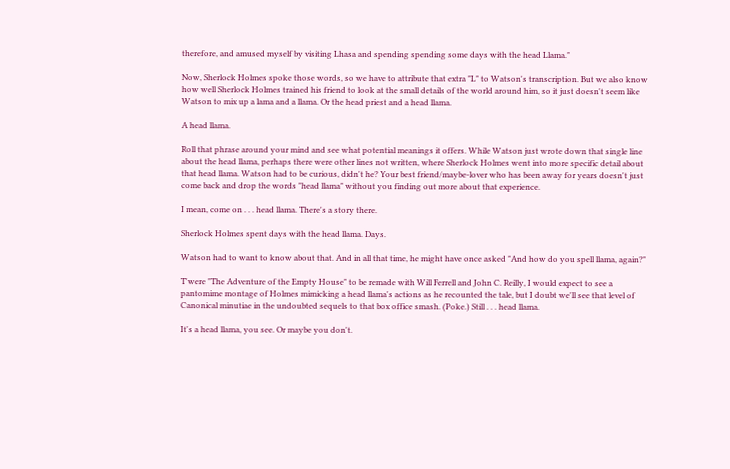therefore, and amused myself by visiting Lhasa and spending spending some days with the head Llama."

Now, Sherlock Holmes spoke those words, so we have to attribute that extra "L" to Watson's transcription. But we also know how well Sherlock Holmes trained his friend to look at the small details of the world around him, so it just doesn't seem like Watson to mix up a lama and a llama. Or the head priest and a head llama.

A head llama.

Roll that phrase around your mind and see what potential meanings it offers. While Watson just wrote down that single line about the head llama, perhaps there were other lines not written, where Sherlock Holmes went into more specific detail about that head llama. Watson had to be curious, didn't he? Your best friend/maybe-lover who has been away for years doesn't just come back and drop the words "head llama" without you finding out more about that experience.

I mean, come on . . . head llama. There's a story there.

Sherlock Holmes spent days with the head llama. Days.

Watson had to want to know about that. And in all that time, he might have once asked "And how do you spell llama, again?"

T'were "The Adventure of the Empty House" to be remade with Will Ferrell and John C. Reilly, I would expect to see a pantomime montage of Holmes mimicking a head llama's actions as he recounted the tale, but I doubt we'll see that level of Canonical minutiae in the undoubted sequels to that box office smash. (Poke.) Still . . . head llama.

It's a head llama, you see. Or maybe you don't.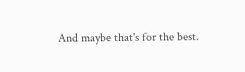And maybe that's for the best.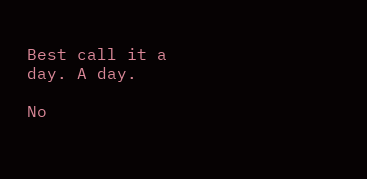Best call it a day. A day.

No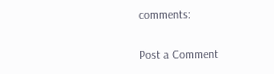comments:

Post a Comment